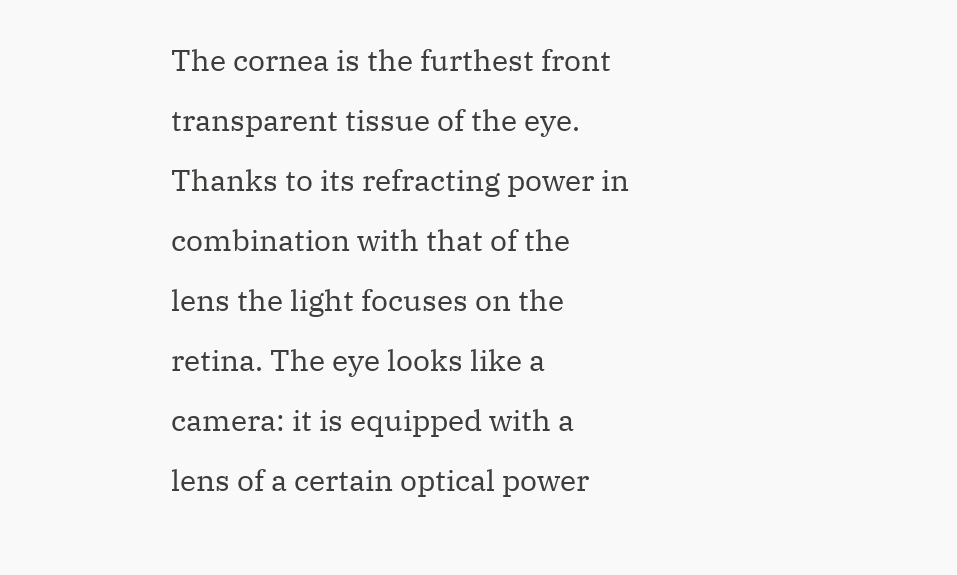The cornea is the furthest front transparent tissue of the eye. Thanks to its refracting power in combination with that of the lens the light focuses on the retina. The eye looks like a camera: it is equipped with a lens of a certain optical power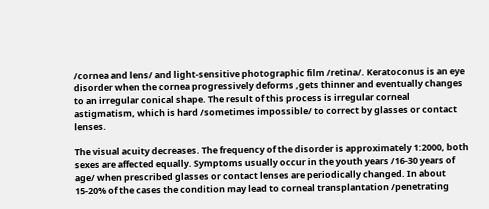/cornea and lens/ and light-sensitive photographic film /retina/. Keratoconus is an eye disorder when the cornea progressively deforms ,gets thinner and eventually changes to an irregular conical shape. The result of this process is irregular corneal astigmatism, which is hard /sometimes impossible/ to correct by glasses or contact lenses.

The visual acuity decreases. The frequency of the disorder is approximately 1:2000, both sexes are affected equally. Symptoms usually occur in the youth years /16-30 years of age/ when prescribed glasses or contact lenses are periodically changed. In about 15-20% of the cases the condition may lead to corneal transplantation /penetrating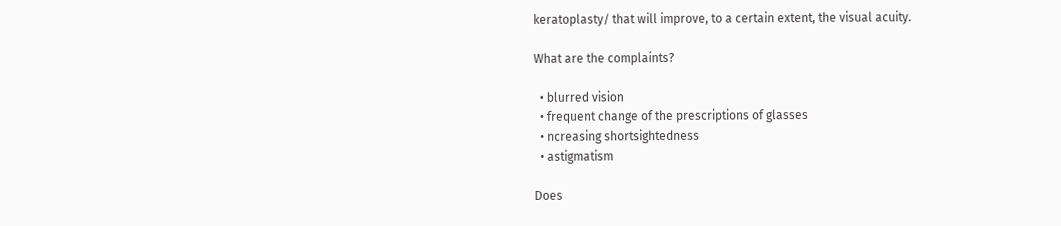keratoplasty/ that will improve, to a certain extent, the visual acuity.

What are the complaints?

  • blurred vision
  • frequent change of the prescriptions of glasses
  • ncreasing shortsightedness
  • astigmatism

Does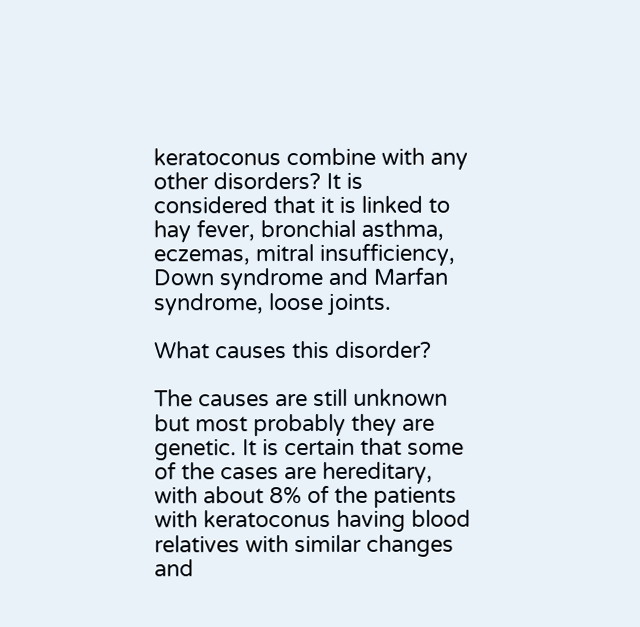keratoconus combine with any other disorders? It is considered that it is linked to hay fever, bronchial asthma, eczemas, mitral insufficiency, Down syndrome and Marfan syndrome, loose joints.

What causes this disorder?

The causes are still unknown but most probably they are genetic. It is certain that some of the cases are hereditary, with about 8% of the patients with keratoconus having blood relatives with similar changes and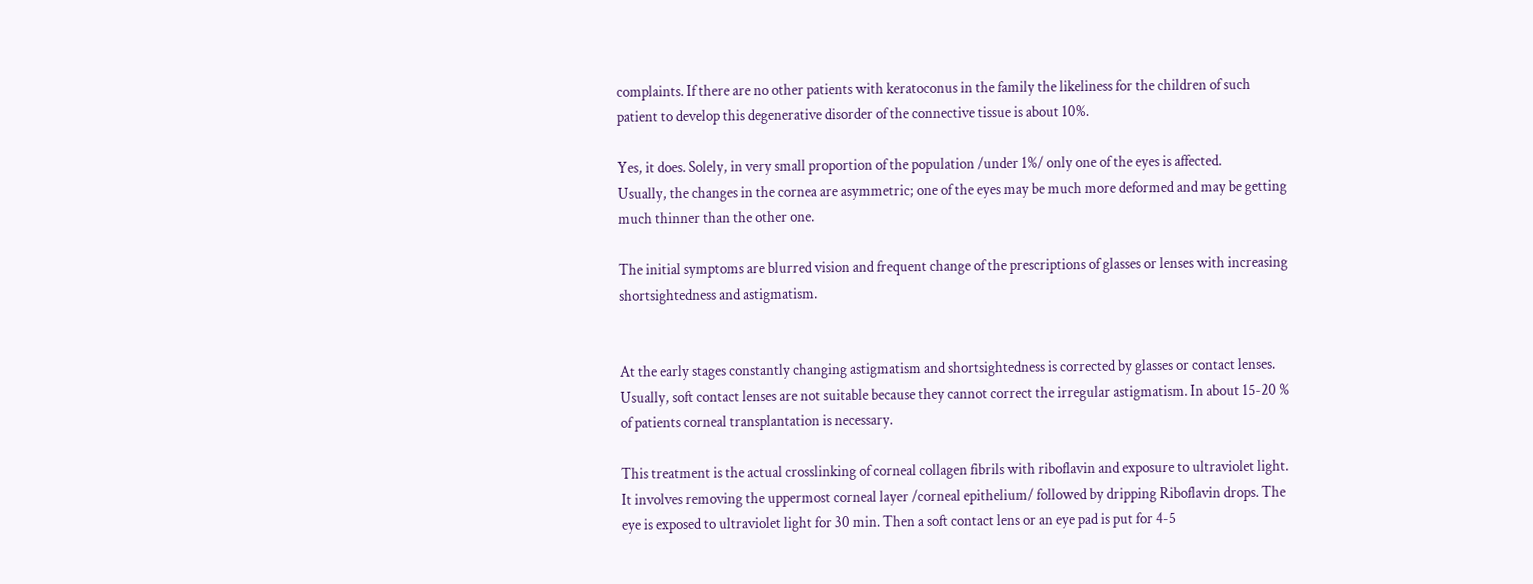complaints. If there are no other patients with keratoconus in the family the likeliness for the children of such patient to develop this degenerative disorder of the connective tissue is about 10%.

Yes, it does. Solely, in very small proportion of the population /under 1%/ only one of the eyes is affected.
Usually, the changes in the cornea are asymmetric; one of the eyes may be much more deformed and may be getting much thinner than the other one.

The initial symptoms are blurred vision and frequent change of the prescriptions of glasses or lenses with increasing shortsightedness and astigmatism.


At the early stages constantly changing astigmatism and shortsightedness is corrected by glasses or contact lenses. Usually, soft contact lenses are not suitable because they cannot correct the irregular astigmatism. In about 15-20 % of patients corneal transplantation is necessary.

This treatment is the actual crosslinking of corneal collagen fibrils with riboflavin and exposure to ultraviolet light. It involves removing the uppermost corneal layer /corneal epithelium/ followed by dripping Riboflavin drops. The eye is exposed to ultraviolet light for 30 min. Then a soft contact lens or an eye pad is put for 4-5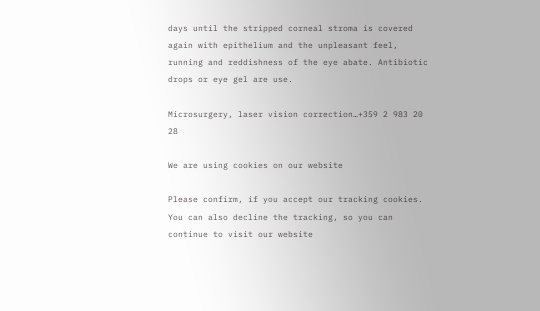days until the stripped corneal stroma is covered again with epithelium and the unpleasant feel, running and reddishness of the eye abate. Antibiotic drops or eye gel are use.

Microsurgery, laser vision correction…+359 2 983 20 28

We are using cookies on our website

Please confirm, if you accept our tracking cookies. You can also decline the tracking, so you can continue to visit our website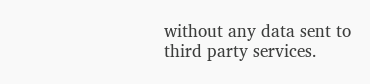without any data sent to third party services.